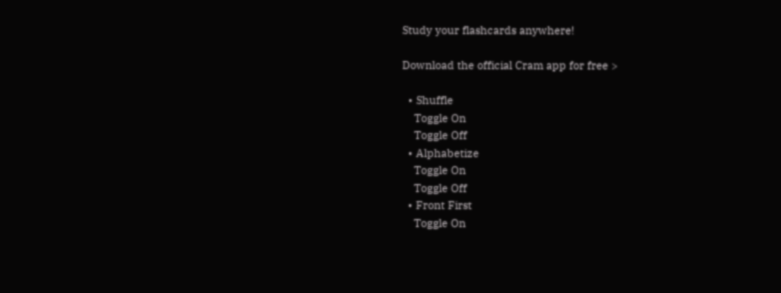Study your flashcards anywhere!

Download the official Cram app for free >

  • Shuffle
    Toggle On
    Toggle Off
  • Alphabetize
    Toggle On
    Toggle Off
  • Front First
    Toggle On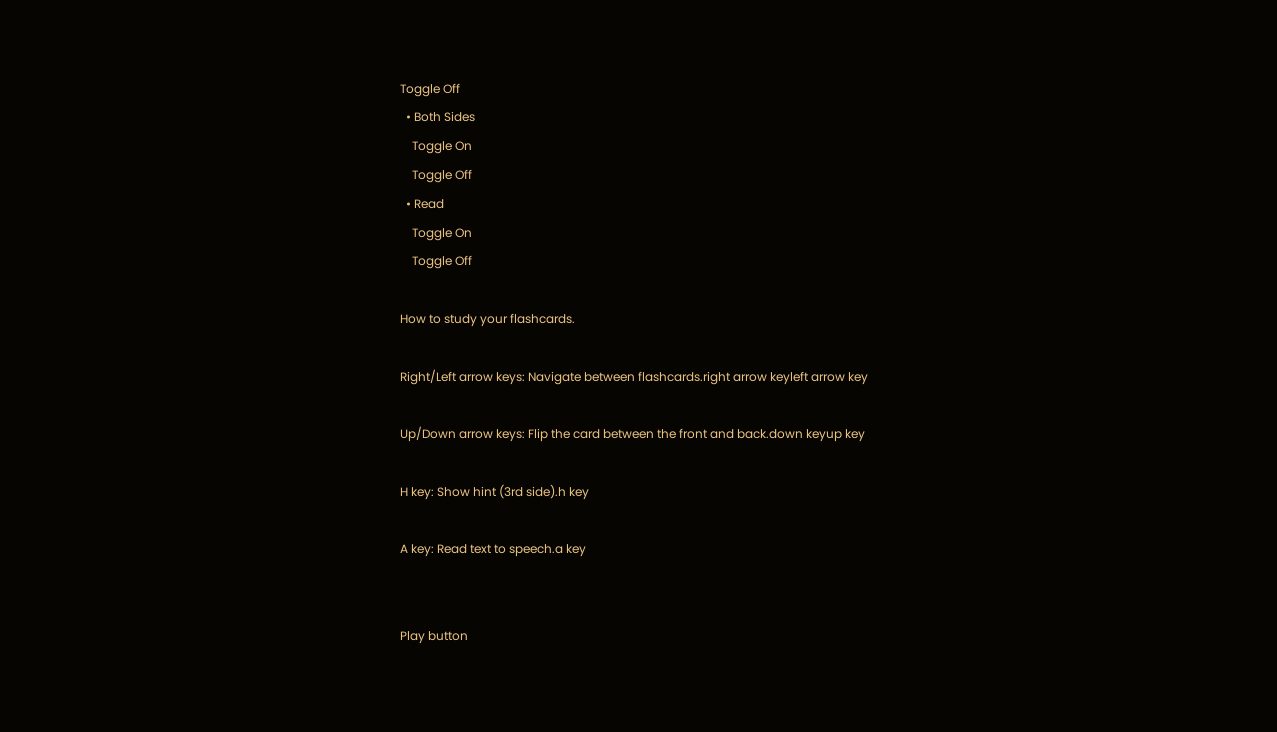Toggle Off
  • Both Sides
    Toggle On
    Toggle Off
  • Read
    Toggle On
    Toggle Off

How to study your flashcards.

Right/Left arrow keys: Navigate between flashcards.right arrow keyleft arrow key

Up/Down arrow keys: Flip the card between the front and back.down keyup key

H key: Show hint (3rd side).h key

A key: Read text to speech.a key


Play button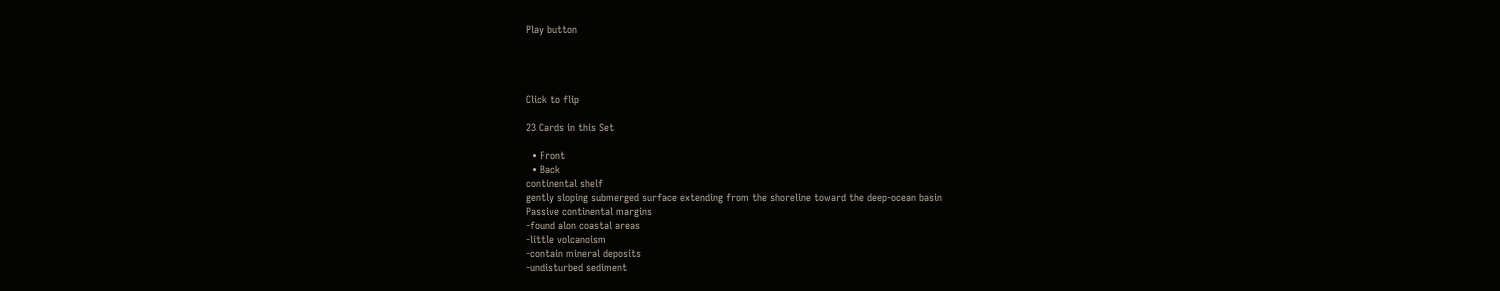Play button




Click to flip

23 Cards in this Set

  • Front
  • Back
continental shelf
gently sloping submerged surface extending from the shoreline toward the deep-ocean basin
Passive continental margins
-found alon coastal areas
-little volcanoism
-contain mineral deposits
-undisturbed sediment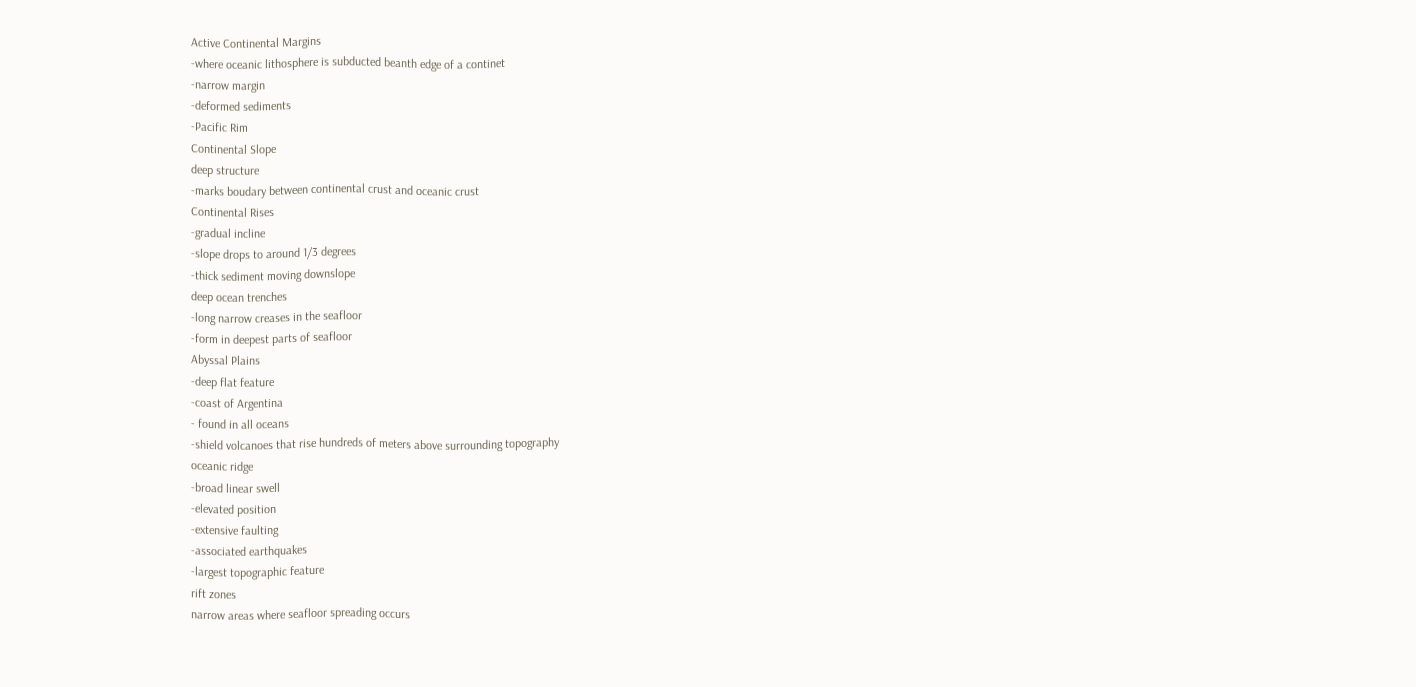Active Continental Margins
-where oceanic lithosphere is subducted beanth edge of a continet
-narrow margin
-deformed sediments
-Pacific Rim
Continental Slope
deep structure
-marks boudary between continental crust and oceanic crust
Continental Rises
-gradual incline
-slope drops to around 1/3 degrees
-thick sediment moving downslope
deep ocean trenches
-long narrow creases in the seafloor
-form in deepest parts of seafloor
Abyssal Plains
-deep flat feature
-coast of Argentina
- found in all oceans
-shield volcanoes that rise hundreds of meters above surrounding topography
oceanic ridge
-broad linear swell
-elevated position
-extensive faulting
-associated earthquakes
-largest topographic feature
rift zones
narrow areas where seafloor spreading occurs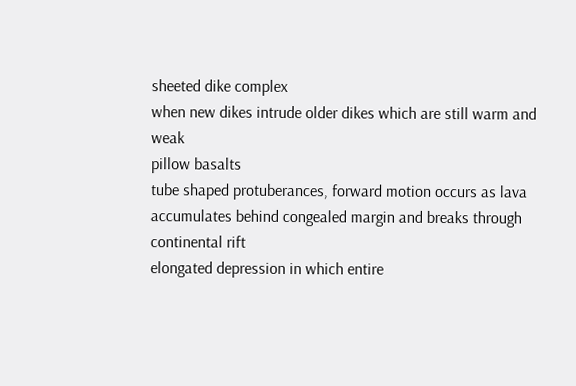sheeted dike complex
when new dikes intrude older dikes which are still warm and weak
pillow basalts
tube shaped protuberances, forward motion occurs as lava accumulates behind congealed margin and breaks through
continental rift
elongated depression in which entire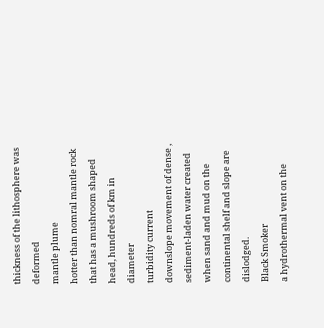thickness of the lithosphere was deformed
mantle plume
hotter than nomral mantle rock that has a mushroom shaped head, hundreds of km in diameter
turbidity current
downslope movement of dense , sediment-laden water created when sand and mud on the continental shelf and slope are dislodged.
Black Smoker
a hydrothermal vent on the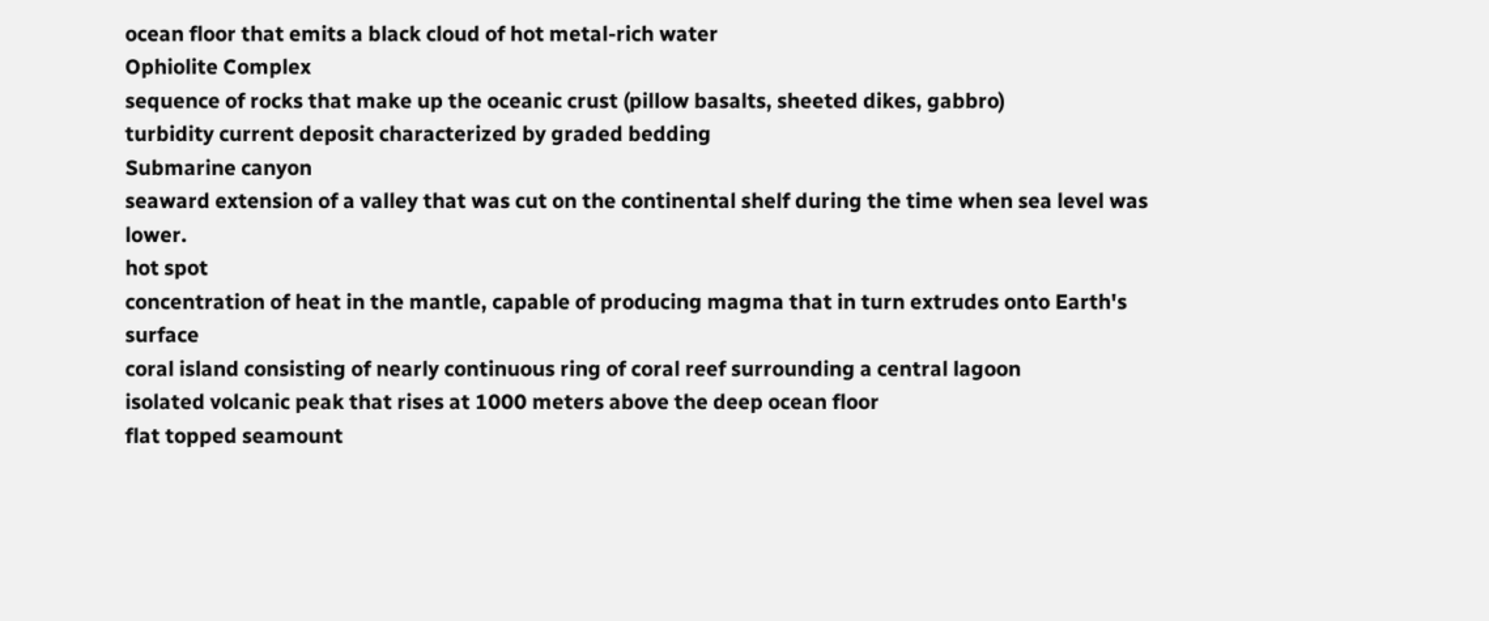ocean floor that emits a black cloud of hot metal-rich water
Ophiolite Complex
sequence of rocks that make up the oceanic crust (pillow basalts, sheeted dikes, gabbro)
turbidity current deposit characterized by graded bedding
Submarine canyon
seaward extension of a valley that was cut on the continental shelf during the time when sea level was lower.
hot spot
concentration of heat in the mantle, capable of producing magma that in turn extrudes onto Earth's surface
coral island consisting of nearly continuous ring of coral reef surrounding a central lagoon
isolated volcanic peak that rises at 1000 meters above the deep ocean floor
flat topped seamount